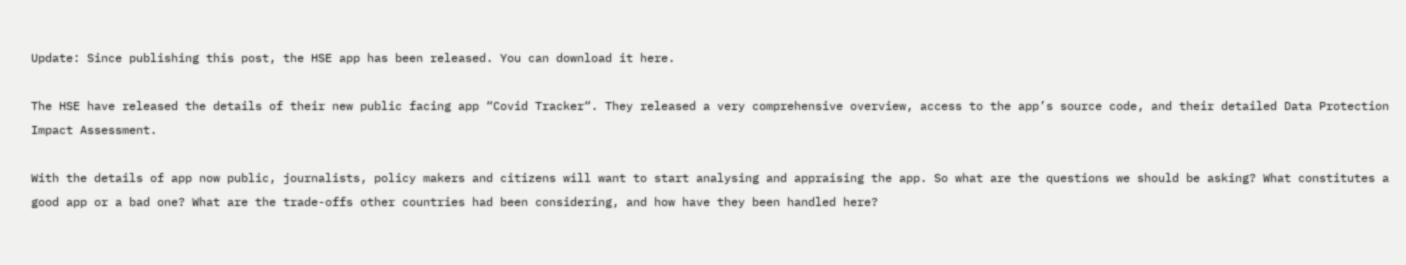Update: Since publishing this post, the HSE app has been released. You can download it here.

The HSE have released the details of their new public facing app “Covid Tracker“. They released a very comprehensive overview, access to the app’s source code, and their detailed Data Protection Impact Assessment.

With the details of app now public, journalists, policy makers and citizens will want to start analysing and appraising the app. So what are the questions we should be asking? What constitutes a good app or a bad one? What are the trade-offs other countries had been considering, and how have they been handled here?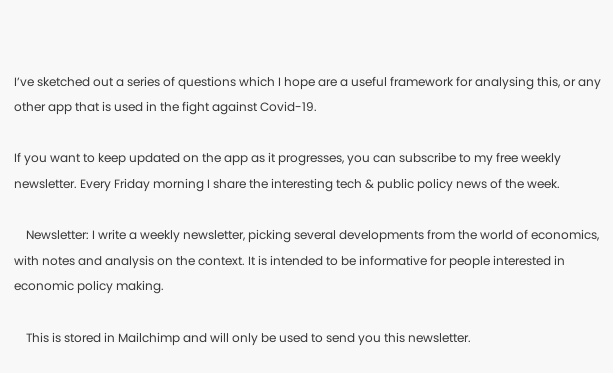I’ve sketched out a series of questions which I hope are a useful framework for analysing this, or any other app that is used in the fight against Covid-19.

If you want to keep updated on the app as it progresses, you can subscribe to my free weekly newsletter. Every Friday morning I share the interesting tech & public policy news of the week.

    Newsletter: I write a weekly newsletter, picking several developments from the world of economics, with notes and analysis on the context. It is intended to be informative for people interested in economic policy making.

    This is stored in Mailchimp and will only be used to send you this newsletter.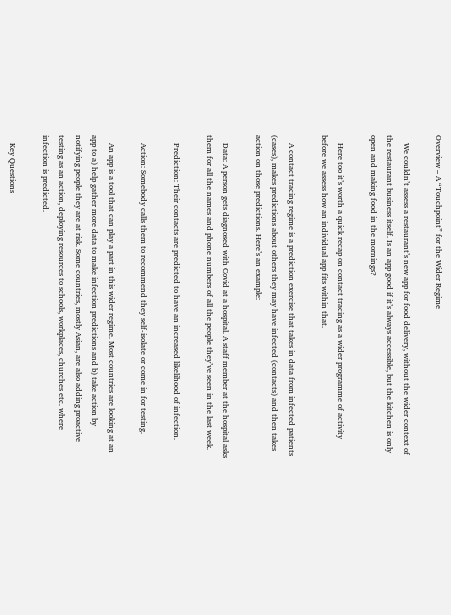Overview – A “Touchpoint” for the Wider Regime

    We couldn’t assess a restaurant’s new app for food delivery, without the wider context of the restaurant business itself. Is an app good if it’s always accessible, but the kitchen is only open and making food in the mornings?

    Here too it’s worth a quick recap on contact tracing as a wider programme of activity before we assess how an individual app fits within that.

    A contact tracing regime is a prediction exercise that takes in data from infected patients (cases), makes predictions about others they may have infected (contacts) and then takes action on those predictions. Here’s an example:

    Data: A person gets diagnosed with Covid at a hospital. A staff member at the hospital asks them for all the names and phone numbers of all the people they’ve seen in the last week.

    Prediction: Their contacts are predicted to have an increased likelihood of infection.

    Action: Somebody calls them to recommend they self-isolate or come in for testing.

    An app is a tool that can play a part in this wider regime. Most countries are looking at an app to a) help gather more data to make infection predictions and b) take action by notifying people they are at risk. Some countries, mostly Asian, are also adding proactive testing as an action, deploying resources to schools, workplaces, churches etc. where infection is predicted.

    Key Questions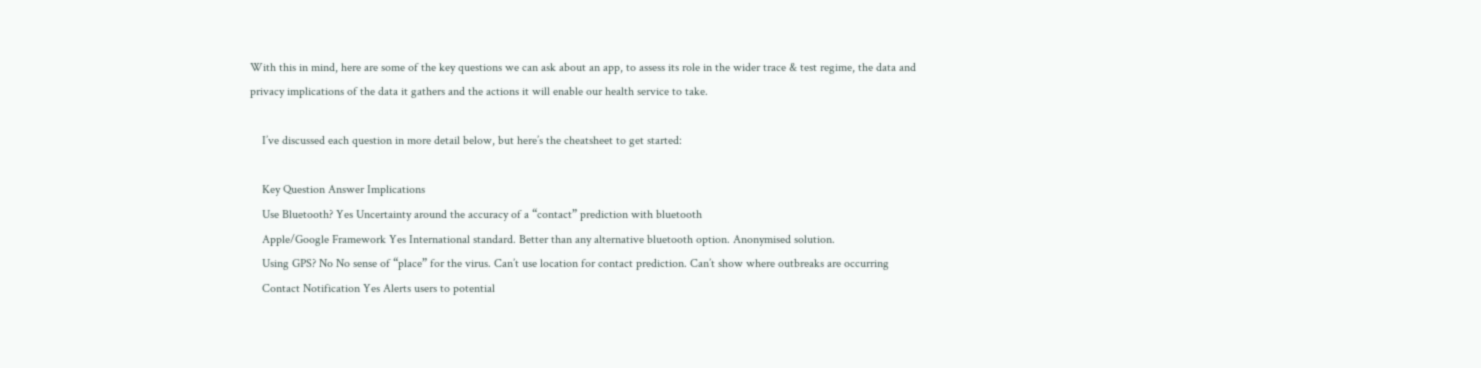With this in mind, here are some of the key questions we can ask about an app, to assess its role in the wider trace & test regime, the data and privacy implications of the data it gathers and the actions it will enable our health service to take.

    I’ve discussed each question in more detail below, but here’s the cheatsheet to get started:

    Key Question Answer Implications
    Use Bluetooth? Yes Uncertainty around the accuracy of a “contact” prediction with bluetooth
    Apple/Google Framework Yes International standard. Better than any alternative bluetooth option. Anonymised solution.
    Using GPS? No No sense of “place” for the virus. Can’t use location for contact prediction. Can’t show where outbreaks are occurring
    Contact Notification Yes Alerts users to potential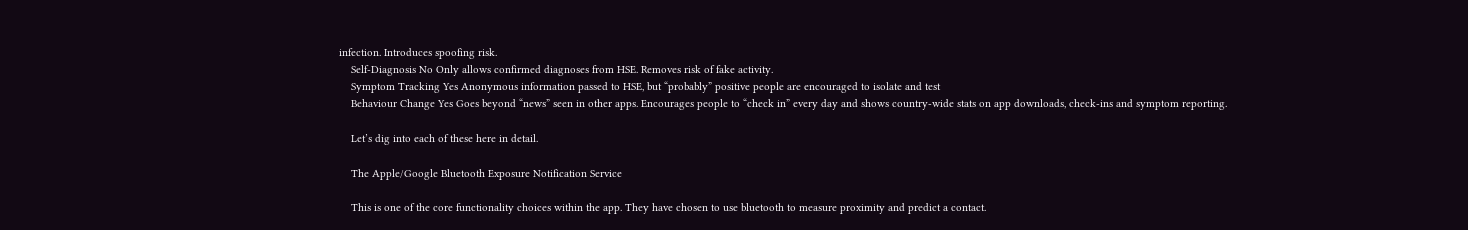infection. Introduces spoofing risk.
    Self-Diagnosis No Only allows confirmed diagnoses from HSE. Removes risk of fake activity.
    Symptom Tracking Yes Anonymous information passed to HSE, but “probably” positive people are encouraged to isolate and test
    Behaviour Change Yes Goes beyond “news” seen in other apps. Encourages people to “check in” every day and shows country-wide stats on app downloads, check-ins and symptom reporting.

    Let’s dig into each of these here in detail.

    The Apple/Google Bluetooth Exposure Notification Service

    This is one of the core functionality choices within the app. They have chosen to use bluetooth to measure proximity and predict a contact.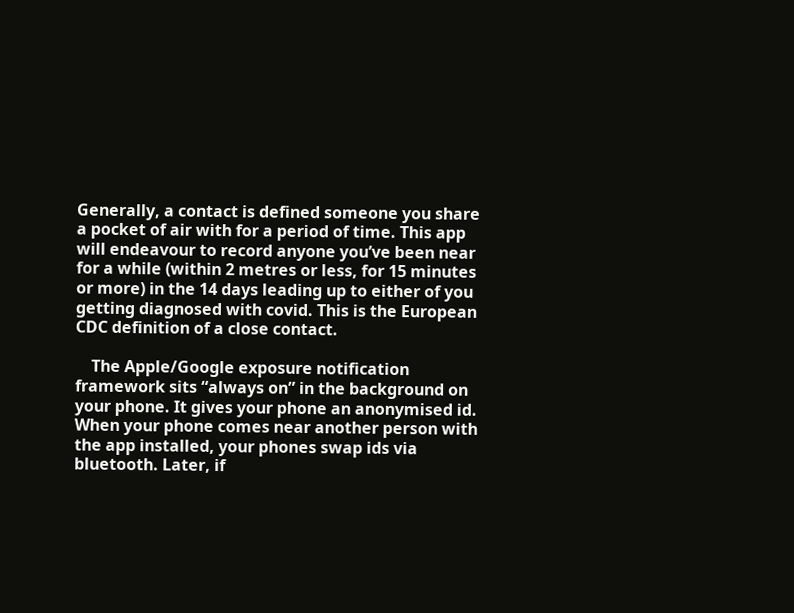Generally, a contact is defined someone you share a pocket of air with for a period of time. This app will endeavour to record anyone you’ve been near for a while (within 2 metres or less, for 15 minutes or more) in the 14 days leading up to either of you getting diagnosed with covid. This is the European CDC definition of a close contact.

    The Apple/Google exposure notification framework sits “always on” in the background on your phone. It gives your phone an anonymised id. When your phone comes near another person with the app installed, your phones swap ids via bluetooth. Later, if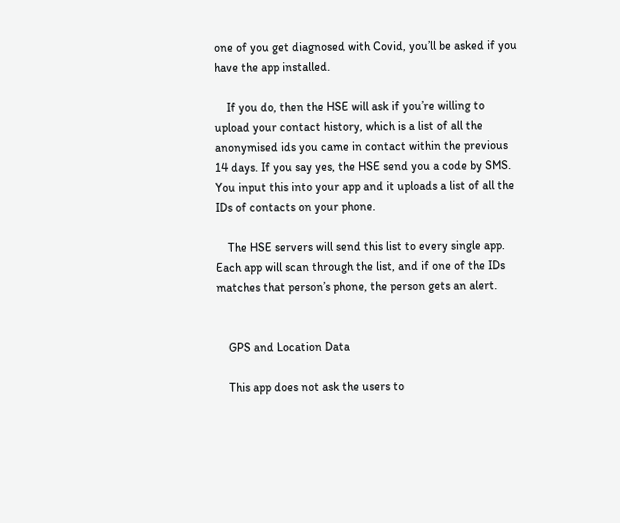one of you get diagnosed with Covid, you’ll be asked if you have the app installed.

    If you do, then the HSE will ask if you’re willing to upload your contact history, which is a list of all the anonymised ids you came in contact within the previous 14 days. If you say yes, the HSE send you a code by SMS. You input this into your app and it uploads a list of all the IDs of contacts on your phone.

    The HSE servers will send this list to every single app. Each app will scan through the list, and if one of the IDs matches that person’s phone, the person gets an alert.


    GPS and Location Data

    This app does not ask the users to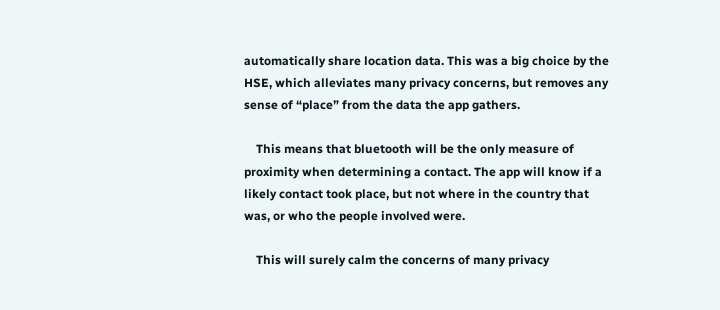automatically share location data. This was a big choice by the HSE, which alleviates many privacy concerns, but removes any sense of “place” from the data the app gathers.

    This means that bluetooth will be the only measure of proximity when determining a contact. The app will know if a likely contact took place, but not where in the country that was, or who the people involved were.

    This will surely calm the concerns of many privacy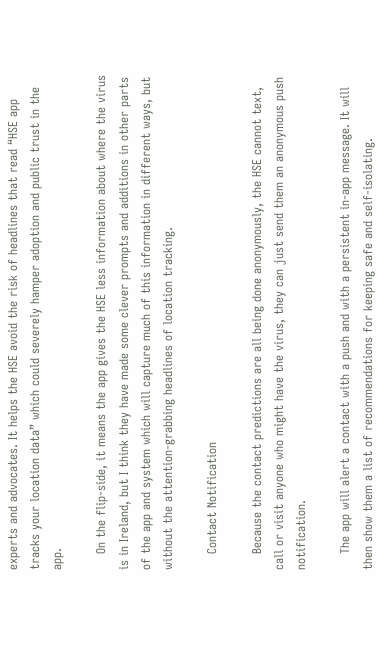experts and advocates. It helps the HSE avoid the risk of headlines that read “HSE app tracks your location data” which could severely hamper adoption and public trust in the app.

    On the flip-side, it means the app gives the HSE less information about where the virus is in Ireland, but I think they have made some clever prompts and additions in other parts of the app and system which will capture much of this information in different ways, but without the attention-grabbing headlines of location tracking.

    Contact Notification

    Because the contact predictions are all being done anonymously, the HSE cannot text, call or visit anyone who might have the virus, they can just send them an anonymous push notification.

    The app will alert a contact with a push and with a persistent in-app message. It will then show them a list of recommendations for keeping safe and self-isolating.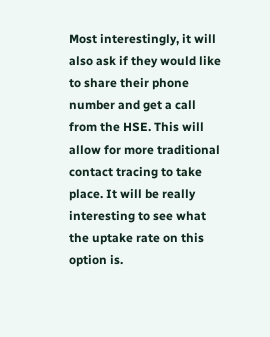Most interestingly, it will also ask if they would like to share their phone number and get a call from the HSE. This will allow for more traditional contact tracing to take place. It will be really interesting to see what the uptake rate on this option is.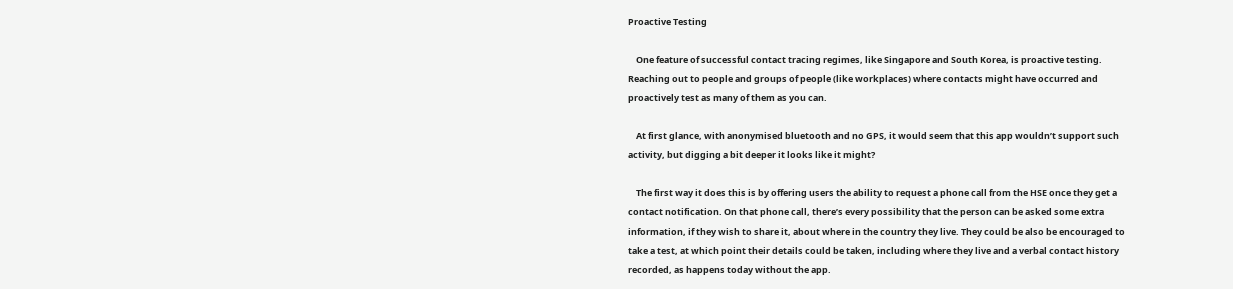Proactive Testing

    One feature of successful contact tracing regimes, like Singapore and South Korea, is proactive testing. Reaching out to people and groups of people (like workplaces) where contacts might have occurred and proactively test as many of them as you can.

    At first glance, with anonymised bluetooth and no GPS, it would seem that this app wouldn’t support such activity, but digging a bit deeper it looks like it might?

    The first way it does this is by offering users the ability to request a phone call from the HSE once they get a contact notification. On that phone call, there’s every possibility that the person can be asked some extra information, if they wish to share it, about where in the country they live. They could be also be encouraged to take a test, at which point their details could be taken, including where they live and a verbal contact history recorded, as happens today without the app.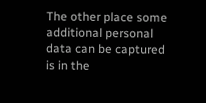The other place some additional personal data can be captured is in the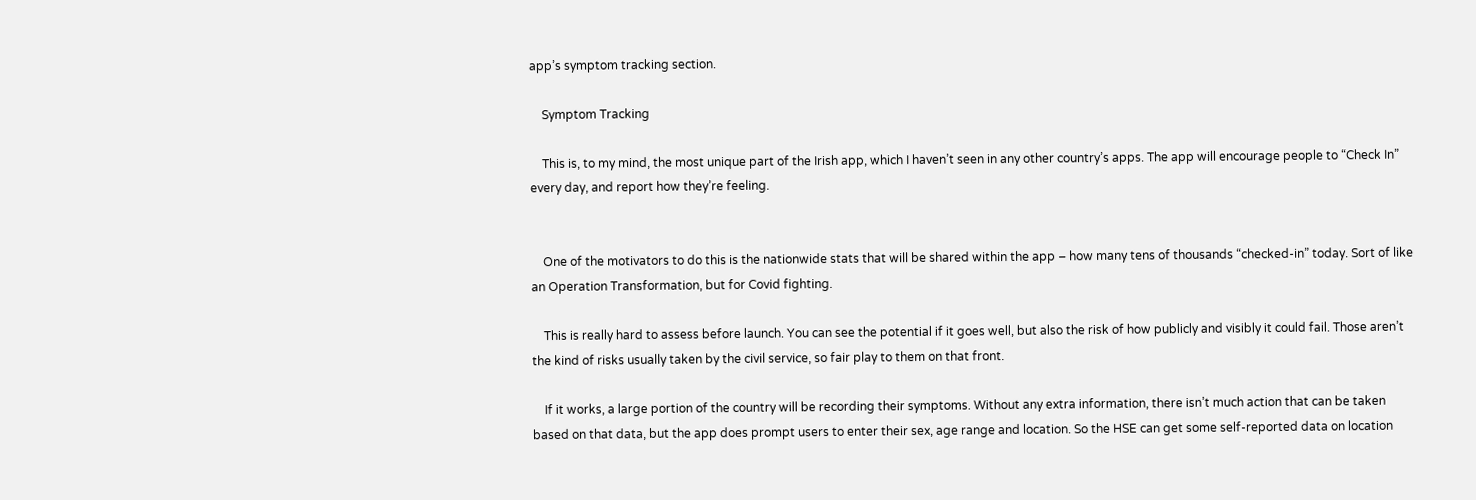app’s symptom tracking section.

    Symptom Tracking

    This is, to my mind, the most unique part of the Irish app, which I haven’t seen in any other country’s apps. The app will encourage people to “Check In” every day, and report how they’re feeling.


    One of the motivators to do this is the nationwide stats that will be shared within the app – how many tens of thousands “checked-in” today. Sort of like an Operation Transformation, but for Covid fighting.

    This is really hard to assess before launch. You can see the potential if it goes well, but also the risk of how publicly and visibly it could fail. Those aren’t the kind of risks usually taken by the civil service, so fair play to them on that front.

    If it works, a large portion of the country will be recording their symptoms. Without any extra information, there isn’t much action that can be taken based on that data, but the app does prompt users to enter their sex, age range and location. So the HSE can get some self-reported data on location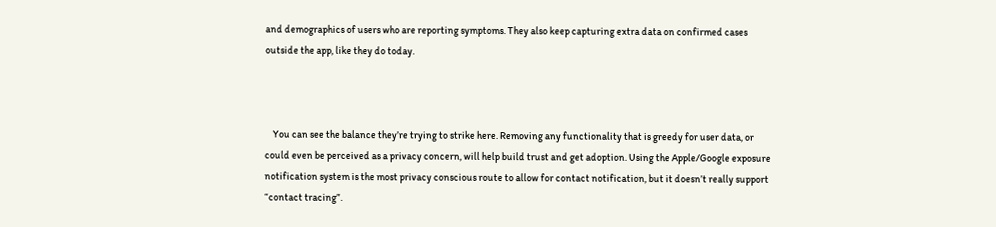and demographics of users who are reporting symptoms. They also keep capturing extra data on confirmed cases outside the app, like they do today.



    You can see the balance they’re trying to strike here. Removing any functionality that is greedy for user data, or could even be perceived as a privacy concern, will help build trust and get adoption. Using the Apple/Google exposure notification system is the most privacy conscious route to allow for contact notification, but it doesn’t really support “contact tracing”.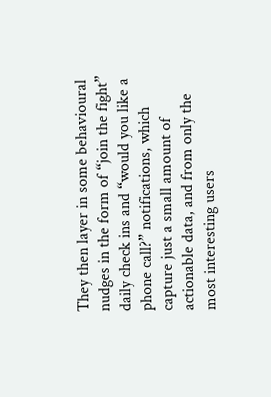They then layer in some behavioural nudges in the form of “join the fight” daily check ins and “would you like a phone call?” notifications, which capture just a small amount of actionable data, and from only the most interesting users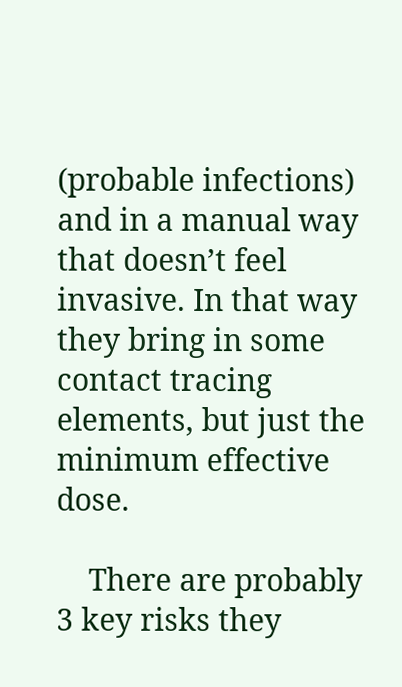(probable infections) and in a manual way that doesn’t feel invasive. In that way they bring in some contact tracing elements, but just the minimum effective dose.

    There are probably 3 key risks they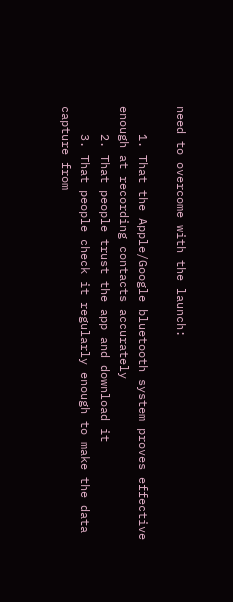need to overcome with the launch:

    1. That the Apple/Google bluetooth system proves effective enough at recording contacts accurately
    2. That people trust the app and download it
    3. That people check it regularly enough to make the data capture from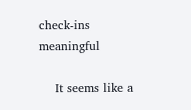check-ins meaningful

    It seems like a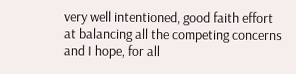very well intentioned, good faith effort at balancing all the competing concerns and I hope, for all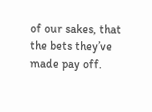of our sakes, that the bets they’ve made pay off.